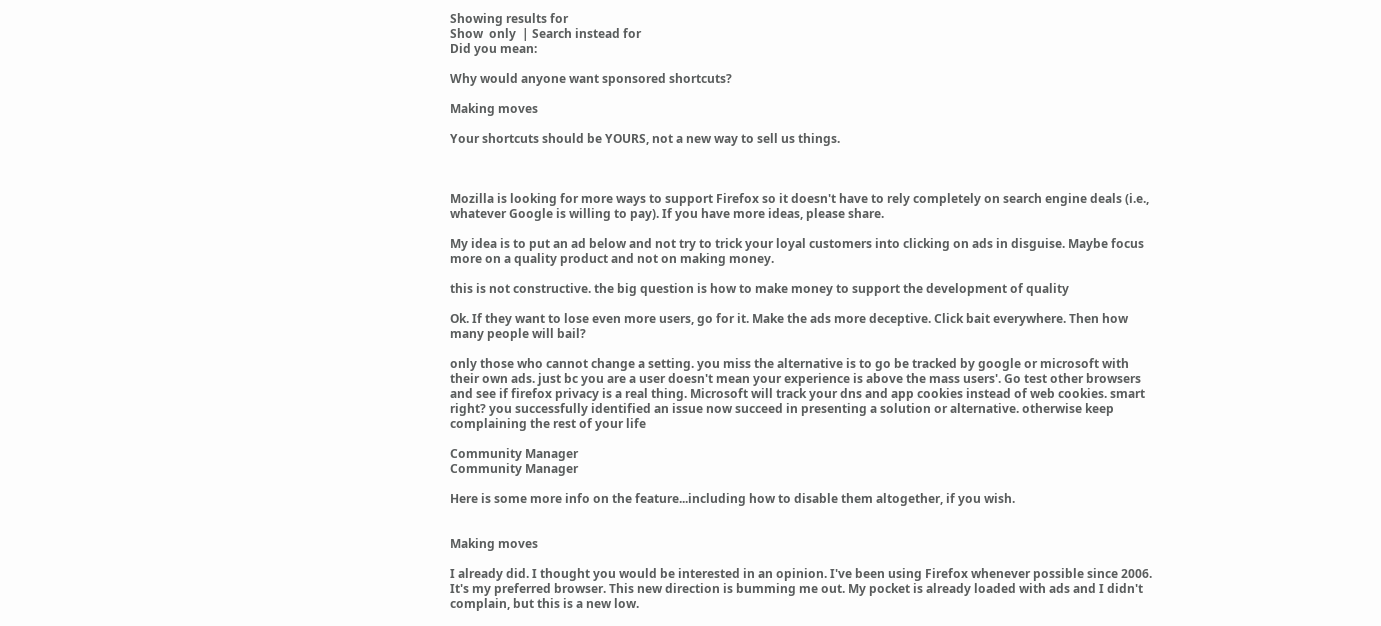Showing results for
Show  only  | Search instead for
Did you mean:

Why would anyone want sponsored shortcuts?

Making moves

Your shortcuts should be YOURS, not a new way to sell us things.



Mozilla is looking for more ways to support Firefox so it doesn't have to rely completely on search engine deals (i.e., whatever Google is willing to pay). If you have more ideas, please share.

My idea is to put an ad below and not try to trick your loyal customers into clicking on ads in disguise. Maybe focus more on a quality product and not on making money.

this is not constructive. the big question is how to make money to support the development of quality

Ok. If they want to lose even more users, go for it. Make the ads more deceptive. Click bait everywhere. Then how many people will bail?

only those who cannot change a setting. you miss the alternative is to go be tracked by google or microsoft with their own ads. just bc you are a user doesn't mean your experience is above the mass users'. Go test other browsers and see if firefox privacy is a real thing. Microsoft will track your dns and app cookies instead of web cookies. smart right? you successfully identified an issue now succeed in presenting a solution or alternative. otherwise keep complaining the rest of your life

Community Manager
Community Manager

Here is some more info on the feature...including how to disable them altogether, if you wish.


Making moves

I already did. I thought you would be interested in an opinion. I've been using Firefox whenever possible since 2006. It's my preferred browser. This new direction is bumming me out. My pocket is already loaded with ads and I didn't complain, but this is a new low.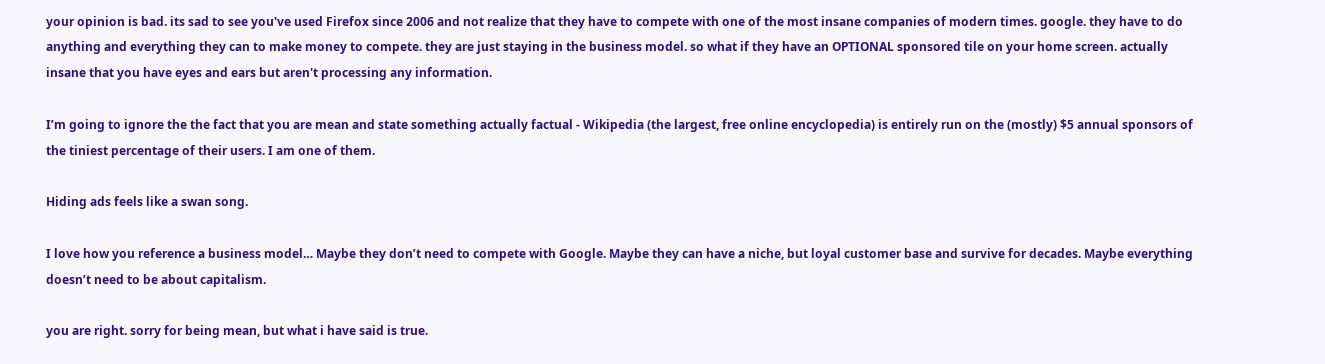your opinion is bad. its sad to see you've used Firefox since 2006 and not realize that they have to compete with one of the most insane companies of modern times. google. they have to do anything and everything they can to make money to compete. they are just staying in the business model. so what if they have an OPTIONAL sponsored tile on your home screen. actually insane that you have eyes and ears but aren't processing any information.

I’m going to ignore the the fact that you are mean and state something actually factual - Wikipedia (the largest, free online encyclopedia) is entirely run on the (mostly) $5 annual sponsors of the tiniest percentage of their users. I am one of them.

Hiding ads feels like a swan song.

I love how you reference a business model… Maybe they don’t need to compete with Google. Maybe they can have a niche, but loyal customer base and survive for decades. Maybe everything doesn’t need to be about capitalism.

you are right. sorry for being mean, but what i have said is true.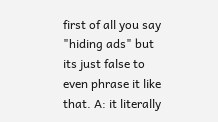first of all you say "hiding ads" but its just false to even phrase it like that. A: it literally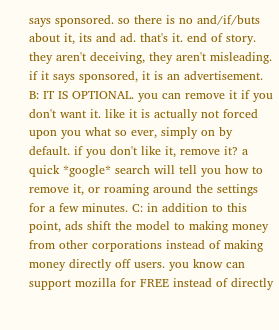says sponsored. so there is no and/if/buts about it, its and ad. that's it. end of story. they aren't deceiving, they aren't misleading. if it says sponsored, it is an advertisement. B: IT IS OPTIONAL. you can remove it if you don't want it. like it is actually not forced upon you what so ever, simply on by default. if you don't like it, remove it? a quick *google* search will tell you how to remove it, or roaming around the settings for a few minutes. C: in addition to this point, ads shift the model to making money from other corporations instead of making money directly off users. you know can support mozilla for FREE instead of directly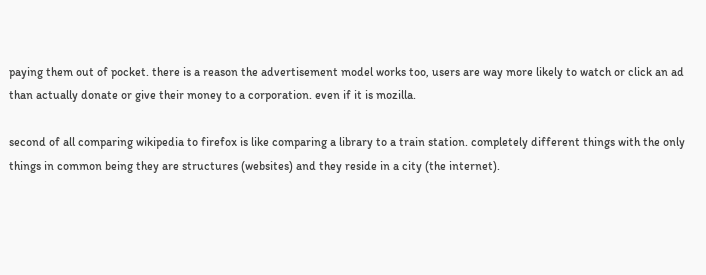paying them out of pocket. there is a reason the advertisement model works too, users are way more likely to watch or click an ad than actually donate or give their money to a corporation. even if it is mozilla.

second of all comparing wikipedia to firefox is like comparing a library to a train station. completely different things with the only things in common being they are structures (websites) and they reside in a city (the internet).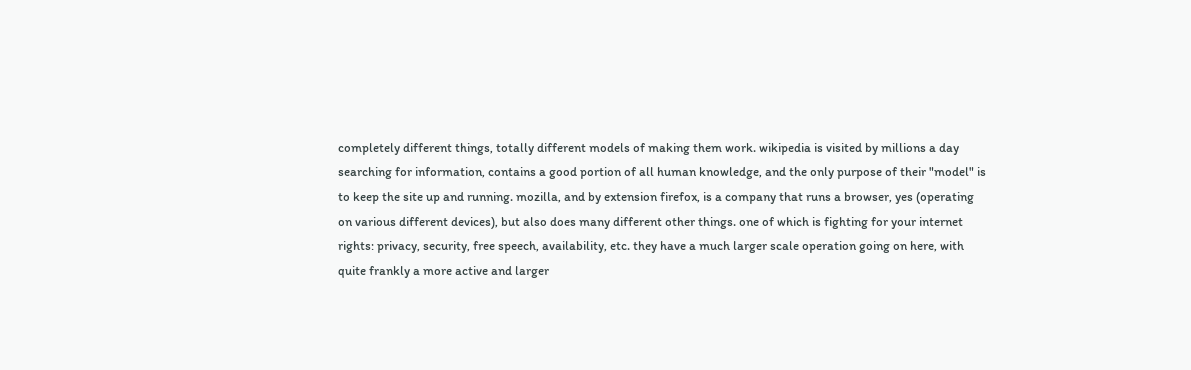completely different things, totally different models of making them work. wikipedia is visited by millions a day searching for information, contains a good portion of all human knowledge, and the only purpose of their "model" is to keep the site up and running. mozilla, and by extension firefox, is a company that runs a browser, yes (operating on various different devices), but also does many different other things. one of which is fighting for your internet rights: privacy, security, free speech, availability, etc. they have a much larger scale operation going on here, with quite frankly a more active and larger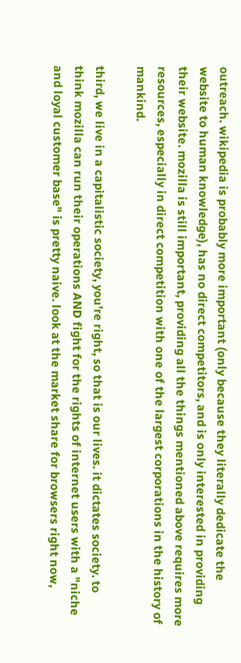outreach. wikipedia is probably more important (only because they literally dedicate the website to human knowledge), has no direct competitors, and is only interested in providing their website. mozilla is still important, providing all the things mentioned above requires more resources, especially in direct competition with one of the largest corporations in the history of mankind.

third, we live in a capitalistic society, you're right, so that is our lives. it dictates society. to think mozilla can run their operations AND fight for the rights of internet users with a "niche and loyal customer base" is pretty naive. look at the market share for browsers right now,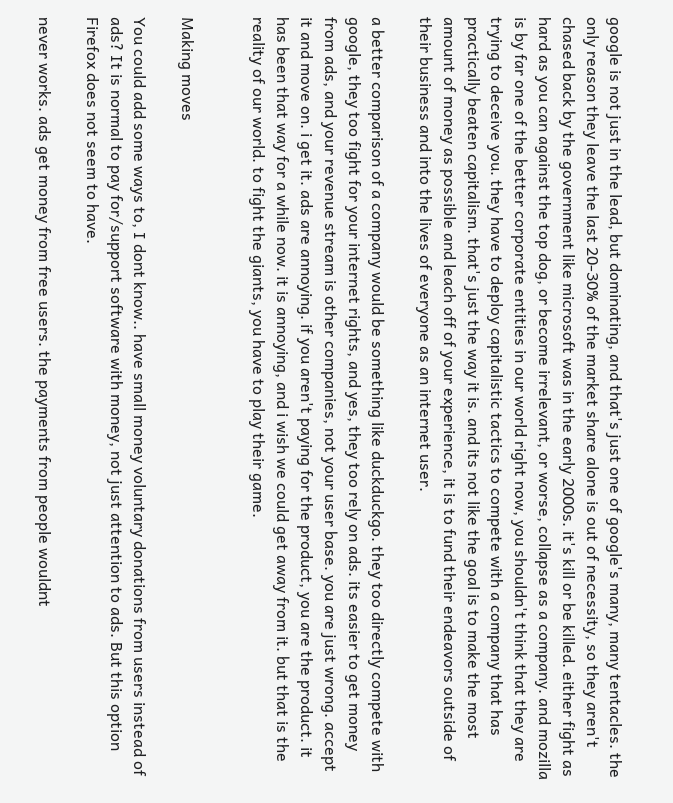google is not just in the lead, but dominating, and that's just one of google's many, many tentacles. the only reason they leave the last 20-30% of the market share alone is out of necessity, so they aren't chased back by the government like microsoft was in the early 2000s. it's kill or be killed. either fight as hard as you can against the top dog, or become irrelevant, or worse, collapse as a company. and mozilla is by far one of the better corporate entities in our world right now, you shouldn't think that they are trying to deceive you. they have to deploy capitalistic tactics to compete with a company that has practically beaten capitalism. that's just the way it is. and its not like the goal is to make the most amount of money as possible and leach off of your experience, it is to fund their endeavors outside of their business and into the lives of everyone as an internet user.

a better comparison of a company would be something like duckduckgo. they too directly compete with google, they too fight for your internet rights, and yes, they too rely on ads. its easier to get money from ads, and your revenue stream is other companies, not your user base. you are just wrong. accept it and move on. i get it. ads are annoying. if you aren't paying for the product, you are the product. it has been that way for a while now. it is annoying, and i wish we could get away from it. but that is the reality of our world. to fight the giants, you have to play their game.


Making moves

You could add some ways to, I dont know.. have small money voluntary donations from users instead of ads? It is normal to pay for/support software with money, not just attention to ads. But this option Firefox does not seem to have.

never works. ads get money from free users. the payments from people wouldnt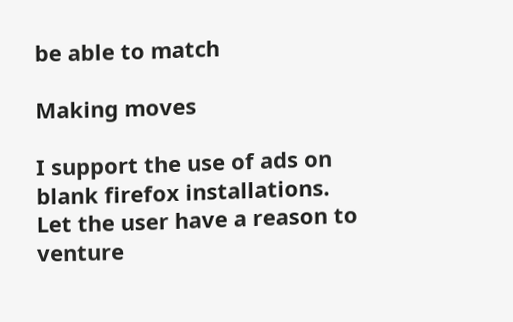be able to match

Making moves

I support the use of ads on blank firefox installations. Let the user have a reason to venture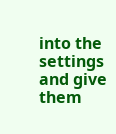into the settings and give them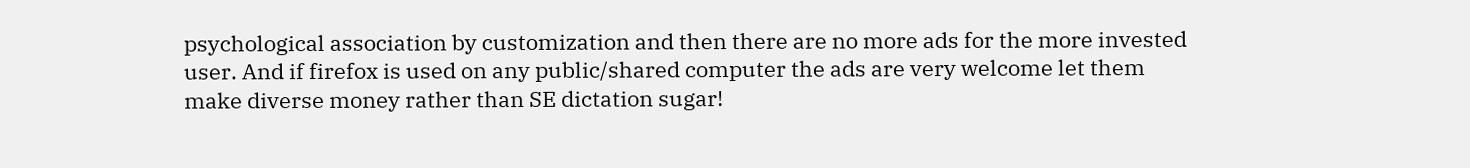psychological association by customization and then there are no more ads for the more invested user. And if firefox is used on any public/shared computer the ads are very welcome let them make diverse money rather than SE dictation sugar!